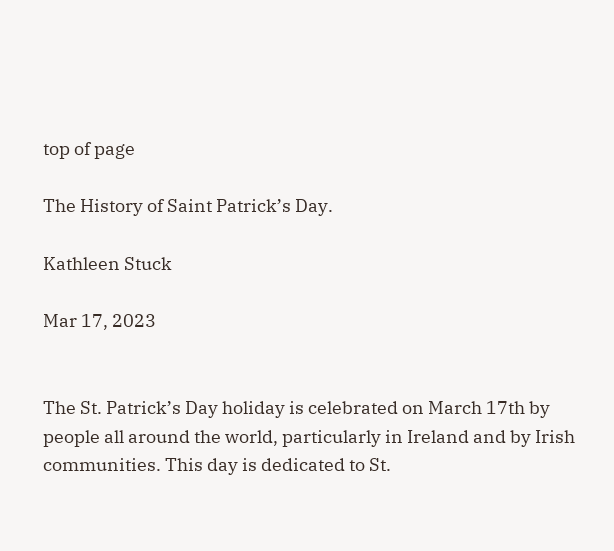top of page

The History of Saint Patrick’s Day.

Kathleen Stuck

Mar 17, 2023


The St. Patrick’s Day holiday is celebrated on March 17th by people all around the world, particularly in Ireland and by Irish communities. This day is dedicated to St.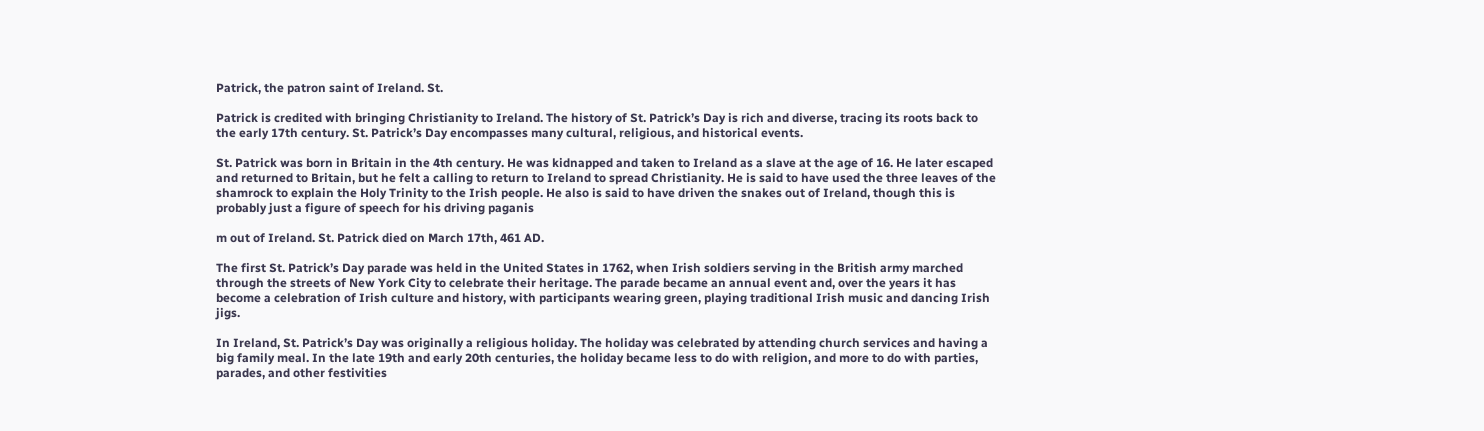Patrick, the patron saint of Ireland. St.

Patrick is credited with bringing Christianity to Ireland. The history of St. Patrick’s Day is rich and diverse, tracing its roots back to the early 17th century. St. Patrick’s Day encompasses many cultural, religious, and historical events.

St. Patrick was born in Britain in the 4th century. He was kidnapped and taken to Ireland as a slave at the age of 16. He later escaped and returned to Britain, but he felt a calling to return to Ireland to spread Christianity. He is said to have used the three leaves of the shamrock to explain the Holy Trinity to the Irish people. He also is said to have driven the snakes out of Ireland, though this is probably just a figure of speech for his driving paganis

m out of Ireland. St. Patrick died on March 17th, 461 AD.

The first St. Patrick’s Day parade was held in the United States in 1762, when Irish soldiers serving in the British army marched through the streets of New York City to celebrate their heritage. The parade became an annual event and, over the years it has become a celebration of Irish culture and history, with participants wearing green, playing traditional Irish music and dancing Irish jigs.

In Ireland, St. Patrick’s Day was originally a religious holiday. The holiday was celebrated by attending church services and having a big family meal. In the late 19th and early 20th centuries, the holiday became less to do with religion, and more to do with parties, parades, and other festivities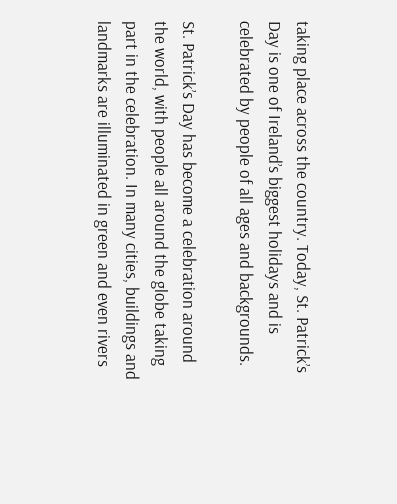taking place across the country. Today, St. Patrick’s Day is one of Ireland’s biggest holidays and is celebrated by people of all ages and backgrounds.

St. Patrick’s Day has become a celebration around the world, with people all around the globe taking part in the celebration. In many cities, buildings and landmarks are illuminated in green and even rivers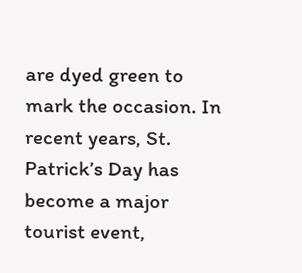are dyed green to mark the occasion. In recent years, St. Patrick’s Day has become a major tourist event,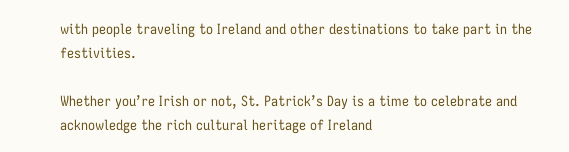with people traveling to Ireland and other destinations to take part in the festivities.

Whether you’re Irish or not, St. Patrick’s Day is a time to celebrate and acknowledge the rich cultural heritage of Ireland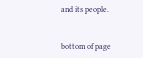and its people.


bottom of page